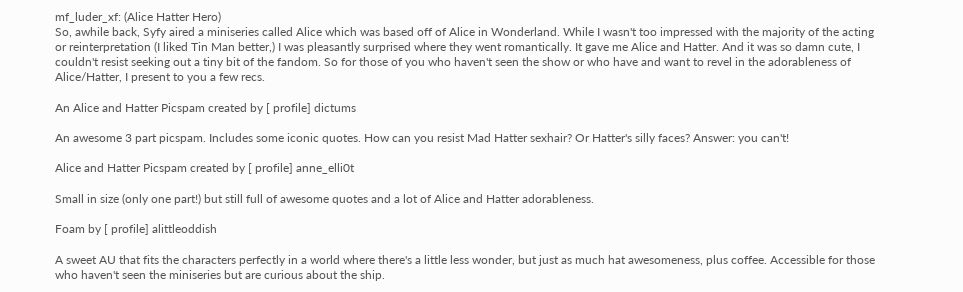mf_luder_xf: (Alice Hatter Hero)
So, awhile back, Syfy aired a miniseries called Alice which was based off of Alice in Wonderland. While I wasn't too impressed with the majority of the acting or reinterpretation (I liked Tin Man better,) I was pleasantly surprised where they went romantically. It gave me Alice and Hatter. And it was so damn cute, I couldn't resist seeking out a tiny bit of the fandom. So for those of you who haven't seen the show or who have and want to revel in the adorableness of Alice/Hatter, I present to you a few recs.

An Alice and Hatter Picspam created by [ profile] dictums

An awesome 3 part picspam. Includes some iconic quotes. How can you resist Mad Hatter sexhair? Or Hatter's silly faces? Answer: you can't!

Alice and Hatter Picspam created by [ profile] anne_elli0t

Small in size (only one part!) but still full of awesome quotes and a lot of Alice and Hatter adorableness.

Foam by [ profile] alittleoddish

A sweet AU that fits the characters perfectly in a world where there's a little less wonder, but just as much hat awesomeness, plus coffee. Accessible for those who haven't seen the miniseries but are curious about the ship.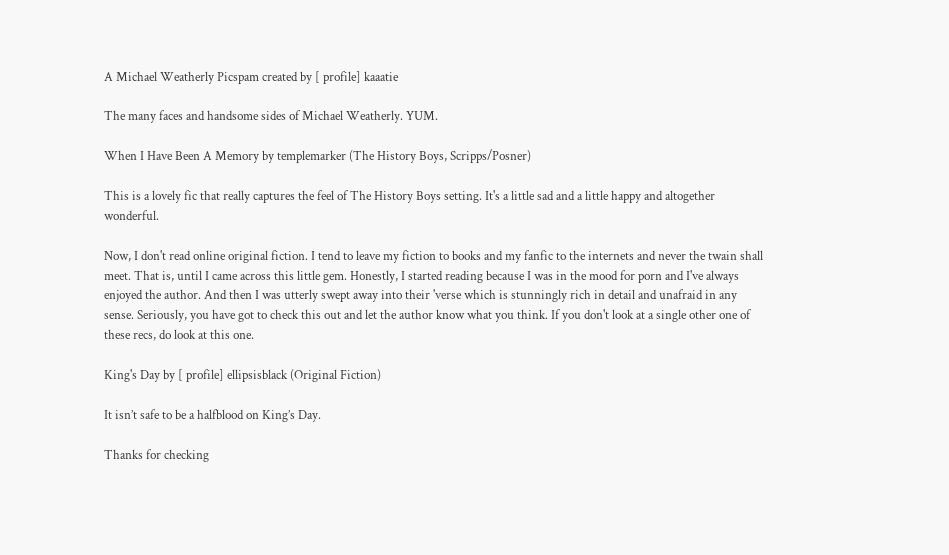A Michael Weatherly Picspam created by [ profile] kaaatie

The many faces and handsome sides of Michael Weatherly. YUM.

When I Have Been A Memory by templemarker (The History Boys, Scripps/Posner)

This is a lovely fic that really captures the feel of The History Boys setting. It's a little sad and a little happy and altogether wonderful.

Now, I don't read online original fiction. I tend to leave my fiction to books and my fanfic to the internets and never the twain shall meet. That is, until I came across this little gem. Honestly, I started reading because I was in the mood for porn and I've always enjoyed the author. And then I was utterly swept away into their 'verse which is stunningly rich in detail and unafraid in any sense. Seriously, you have got to check this out and let the author know what you think. If you don't look at a single other one of these recs, do look at this one.

King's Day by [ profile] ellipsisblack (Original Fiction)

It isn’t safe to be a halfblood on King’s Day.

Thanks for checking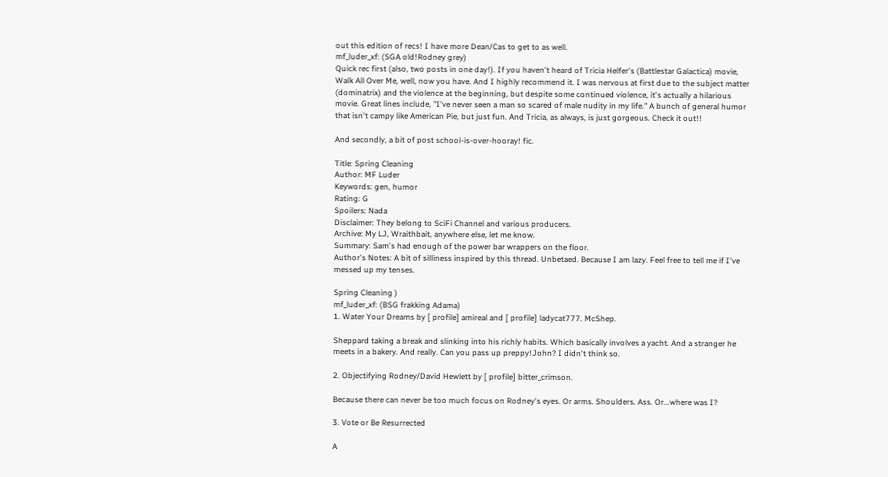out this edition of recs! I have more Dean/Cas to get to as well.
mf_luder_xf: (SGA old!Rodney grey)
Quick rec first (also, two posts in one day!). If you haven't heard of Tricia Helfer's (Battlestar Galactica) movie, Walk All Over Me, well, now you have. And I highly recommend it. I was nervous at first due to the subject matter (dominatrix) and the violence at the beginning, but despite some continued violence, it's actually a hilarious movie. Great lines include, "I've never seen a man so scared of male nudity in my life." A bunch of general humor that isn't campy like American Pie, but just fun. And Tricia, as always, is just gorgeous. Check it out!!

And secondly, a bit of post school-is-over-hooray! fic.

Title: Spring Cleaning
Author: MF Luder
Keywords: gen, humor
Rating: G
Spoilers: Nada
Disclaimer: They belong to SciFi Channel and various producers.
Archive: My LJ, Wraithbait, anywhere else, let me know.
Summary: Sam's had enough of the power bar wrappers on the floor.
Author's Notes: A bit of silliness inspired by this thread. Unbetaed. Because I am lazy. Feel free to tell me if I've messed up my tenses.

Spring Cleaning )
mf_luder_xf: (BSG frakking Adama)
1. Water Your Dreams by [ profile] amireal and [ profile] ladycat777. McShep.

Sheppard taking a break and slinking into his richly habits. Which basically involves a yacht. And a stranger he meets in a bakery. And really. Can you pass up preppy!John? I didn't think so.

2. Objectifying Rodney/David Hewlett by [ profile] bitter_crimson.

Because there can never be too much focus on Rodney's eyes. Or arms. Shoulders. Ass. Or...where was I?

3. Vote or Be Resurrected

A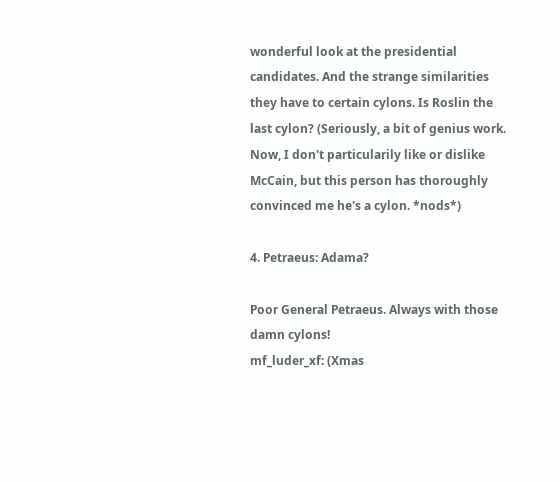wonderful look at the presidential candidates. And the strange similarities they have to certain cylons. Is Roslin the last cylon? (Seriously, a bit of genius work. Now, I don't particularily like or dislike McCain, but this person has thoroughly convinced me he's a cylon. *nods*)

4. Petraeus: Adama?

Poor General Petraeus. Always with those damn cylons!
mf_luder_xf: (Xmas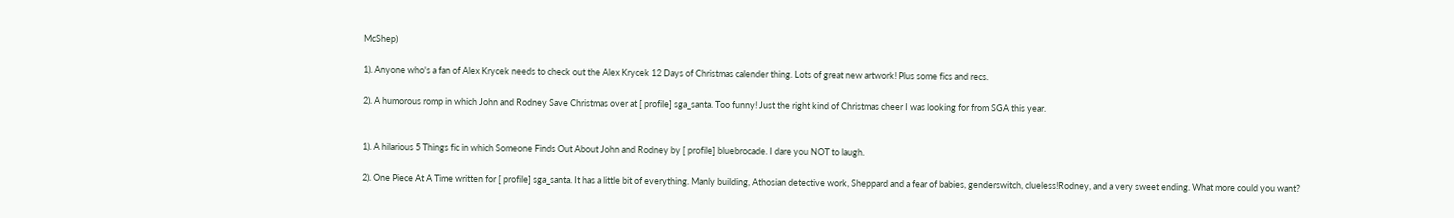McShep)

1). Anyone who's a fan of Alex Krycek needs to check out the Alex Krycek 12 Days of Christmas calender thing. Lots of great new artwork! Plus some fics and recs.

2). A humorous romp in which John and Rodney Save Christmas over at [ profile] sga_santa. Too funny! Just the right kind of Christmas cheer I was looking for from SGA this year.


1). A hilarious 5 Things fic in which Someone Finds Out About John and Rodney by [ profile] bluebrocade. I dare you NOT to laugh.

2). One Piece At A Time written for [ profile] sga_santa. It has a little bit of everything. Manly building, Athosian detective work, Sheppard and a fear of babies, genderswitch, clueless!Rodney, and a very sweet ending. What more could you want?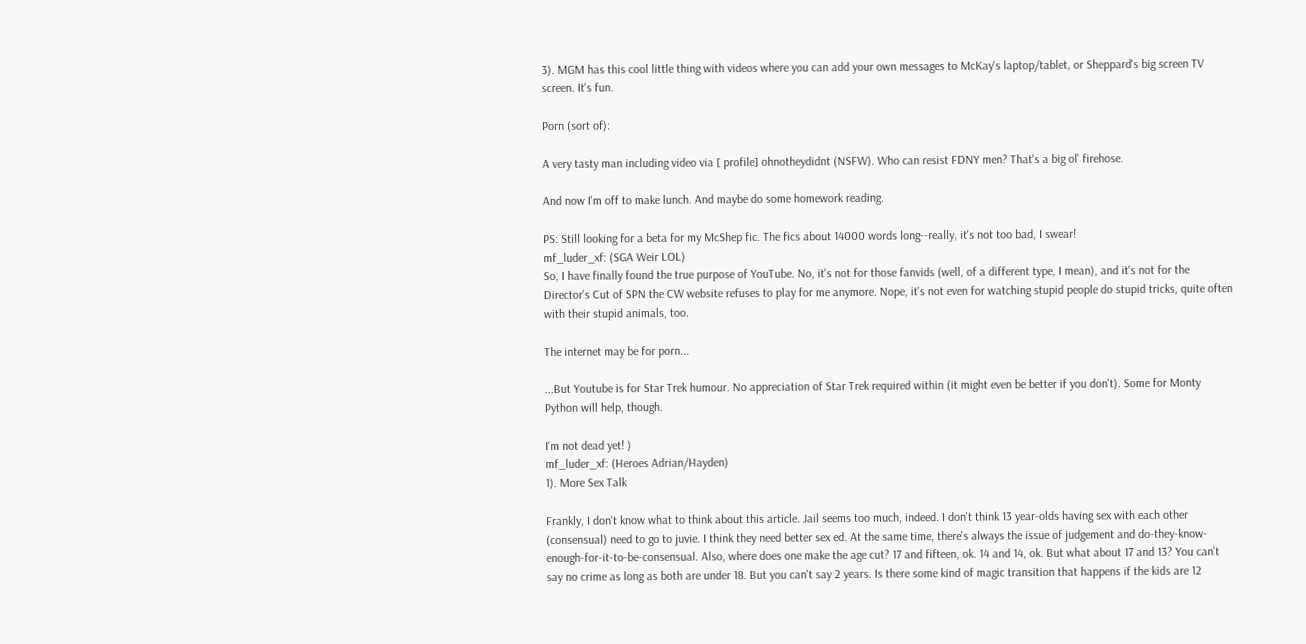3). MGM has this cool little thing with videos where you can add your own messages to McKay's laptop/tablet, or Sheppard's big screen TV screen. It's fun.

Porn (sort of):

A very tasty man including video via [ profile] ohnotheydidnt (NSFW). Who can resist FDNY men? That's a big ol' firehose.

And now I'm off to make lunch. And maybe do some homework reading.

PS: Still looking for a beta for my McShep fic. The fics about 14000 words long--really, it's not too bad, I swear!
mf_luder_xf: (SGA Weir LOL)
So, I have finally found the true purpose of YouTube. No, it's not for those fanvids (well, of a different type, I mean), and it's not for the Director's Cut of SPN the CW website refuses to play for me anymore. Nope, it's not even for watching stupid people do stupid tricks, quite often with their stupid animals, too.

The internet may be for porn...

...But Youtube is for Star Trek humour. No appreciation of Star Trek required within (it might even be better if you don't). Some for Monty Python will help, though.

I'm not dead yet! )
mf_luder_xf: (Heroes Adrian/Hayden)
1). More Sex Talk

Frankly, I don't know what to think about this article. Jail seems too much, indeed. I don't think 13 year-olds having sex with each other (consensual) need to go to juvie. I think they need better sex ed. At the same time, there's always the issue of judgement and do-they-know-enough-for-it-to-be-consensual. Also, where does one make the age cut? 17 and fifteen, ok. 14 and 14, ok. But what about 17 and 13? You can't say no crime as long as both are under 18. But you can't say 2 years. Is there some kind of magic transition that happens if the kids are 12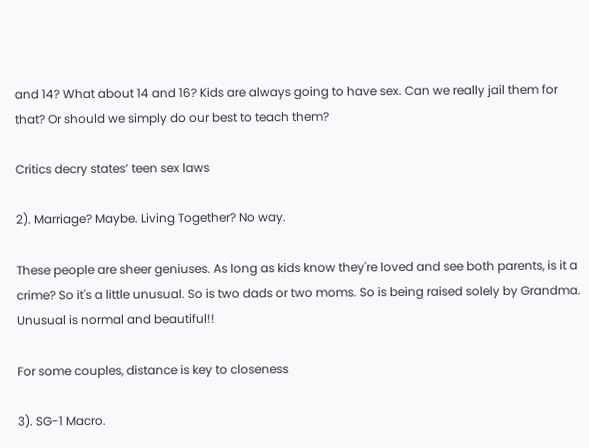and 14? What about 14 and 16? Kids are always going to have sex. Can we really jail them for that? Or should we simply do our best to teach them?

Critics decry states’ teen sex laws

2). Marriage? Maybe. Living Together? No way.

These people are sheer geniuses. As long as kids know they're loved and see both parents, is it a crime? So it's a little unusual. So is two dads or two moms. So is being raised solely by Grandma. Unusual is normal and beautiful!!

For some couples, distance is key to closeness

3). SG-1 Macro.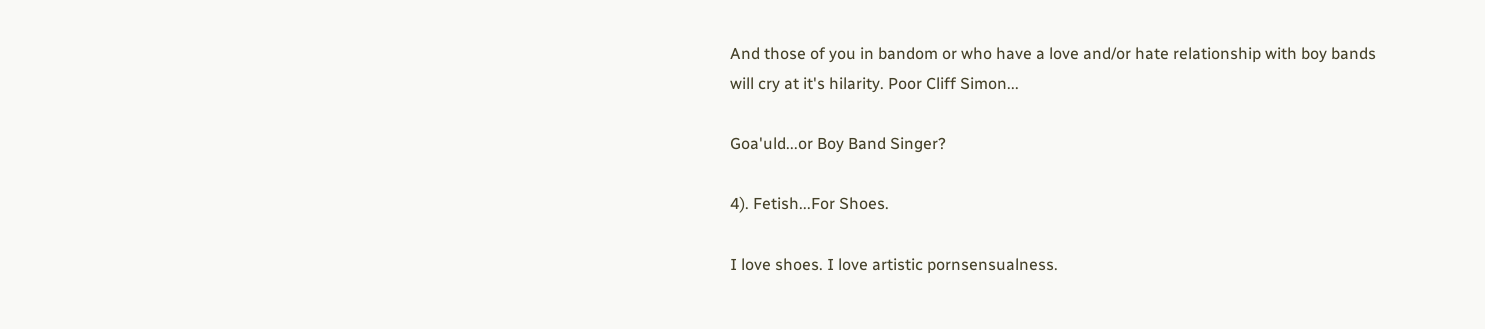And those of you in bandom or who have a love and/or hate relationship with boy bands will cry at it's hilarity. Poor Cliff Simon...

Goa'uld...or Boy Band Singer?

4). Fetish...For Shoes.

I love shoes. I love artistic pornsensualness.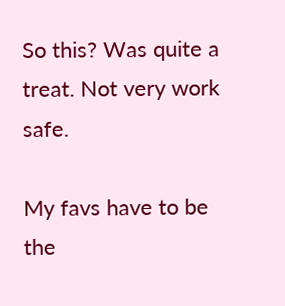So this? Was quite a treat. Not very work safe.

My favs have to be the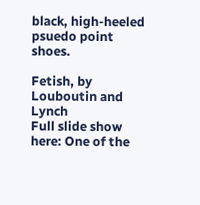black, high-heeled psuedo point shoes.

Fetish, by Louboutin and Lynch
Full slide show here: One of the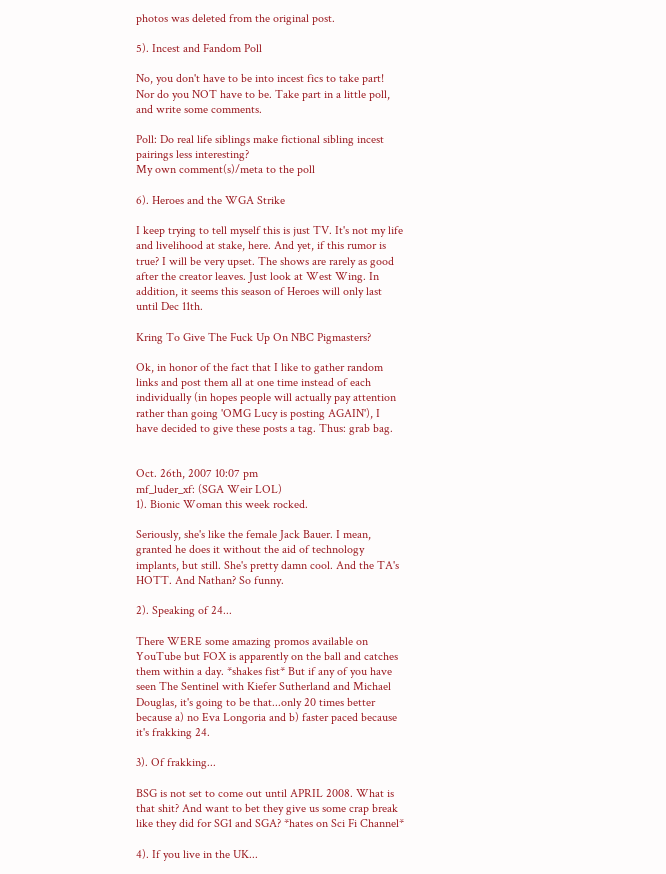photos was deleted from the original post.

5). Incest and Fandom Poll

No, you don't have to be into incest fics to take part! Nor do you NOT have to be. Take part in a little poll, and write some comments.

Poll: Do real life siblings make fictional sibling incest pairings less interesting?
My own comment(s)/meta to the poll

6). Heroes and the WGA Strike

I keep trying to tell myself this is just TV. It's not my life and livelihood at stake, here. And yet, if this rumor is true? I will be very upset. The shows are rarely as good after the creator leaves. Just look at West Wing. In addition, it seems this season of Heroes will only last until Dec 11th.

Kring To Give The Fuck Up On NBC Pigmasters?

Ok, in honor of the fact that I like to gather random links and post them all at one time instead of each individually (in hopes people will actually pay attention rather than going 'OMG Lucy is posting AGAIN'), I have decided to give these posts a tag. Thus: grab bag.


Oct. 26th, 2007 10:07 pm
mf_luder_xf: (SGA Weir LOL)
1). Bionic Woman this week rocked.

Seriously, she's like the female Jack Bauer. I mean, granted he does it without the aid of technology implants, but still. She's pretty damn cool. And the TA's HOTT. And Nathan? So funny.

2). Speaking of 24...

There WERE some amazing promos available on YouTube but FOX is apparently on the ball and catches them within a day. *shakes fist* But if any of you have seen The Sentinel with Kiefer Sutherland and Michael Douglas, it's going to be that...only 20 times better because a) no Eva Longoria and b) faster paced because it's frakking 24.

3). Of frakking...

BSG is not set to come out until APRIL 2008. What is that shit? And want to bet they give us some crap break like they did for SG1 and SGA? *hates on Sci Fi Channel*

4). If you live in the UK...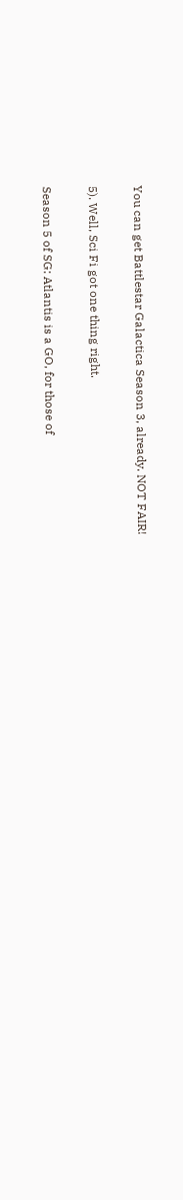You can get Battlestar Galactica Season 3, already. NOT FAIR!

5). Well, Sci Fi got one thing right.

Season 5 of SG: Atlantis is a GO, for those of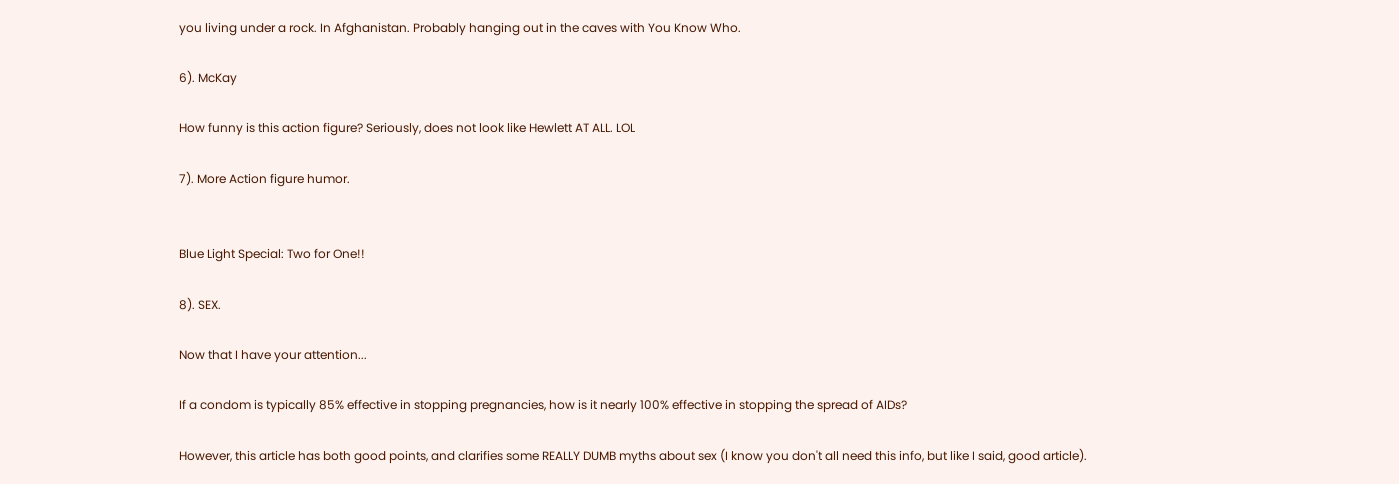you living under a rock. In Afghanistan. Probably hanging out in the caves with You Know Who.

6). McKay

How funny is this action figure? Seriously, does not look like Hewlett AT ALL. LOL

7). More Action figure humor.


Blue Light Special: Two for One!!

8). SEX.

Now that I have your attention...

If a condom is typically 85% effective in stopping pregnancies, how is it nearly 100% effective in stopping the spread of AIDs?

However, this article has both good points, and clarifies some REALLY DUMB myths about sex (I know you don't all need this info, but like I said, good article).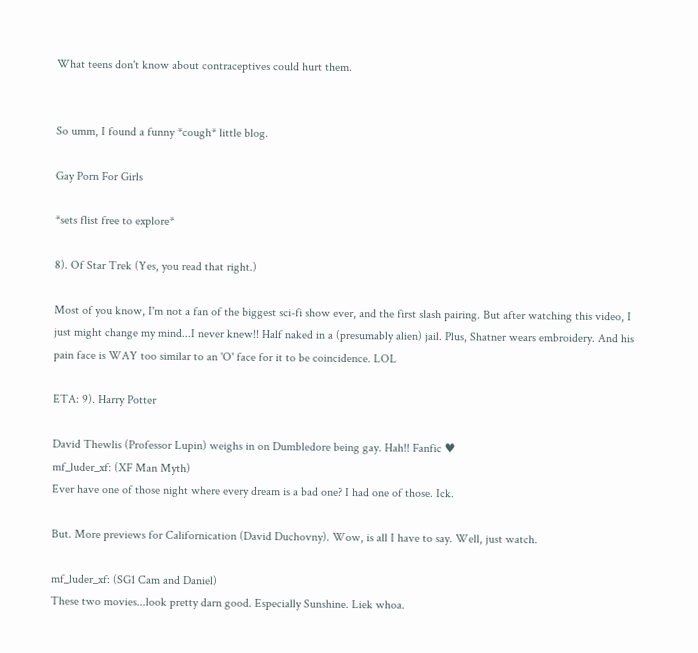What teens don't know about contraceptives could hurt them.


So umm, I found a funny *cough* little blog.

Gay Porn For Girls

*sets flist free to explore*

8). Of Star Trek (Yes, you read that right.)

Most of you know, I'm not a fan of the biggest sci-fi show ever, and the first slash pairing. But after watching this video, I just might change my mind...I never knew!! Half naked in a (presumably alien) jail. Plus, Shatner wears embroidery. And his pain face is WAY too similar to an 'O' face for it to be coincidence. LOL

ETA: 9). Harry Potter

David Thewlis (Professor Lupin) weighs in on Dumbledore being gay. Hah!! Fanfic ♥
mf_luder_xf: (XF Man Myth)
Ever have one of those night where every dream is a bad one? I had one of those. Ick.

But. More previews for Californication (David Duchovny). Wow, is all I have to say. Well, just watch.

mf_luder_xf: (SG1 Cam and Daniel)
These two movies...look pretty darn good. Especially Sunshine. Liek whoa.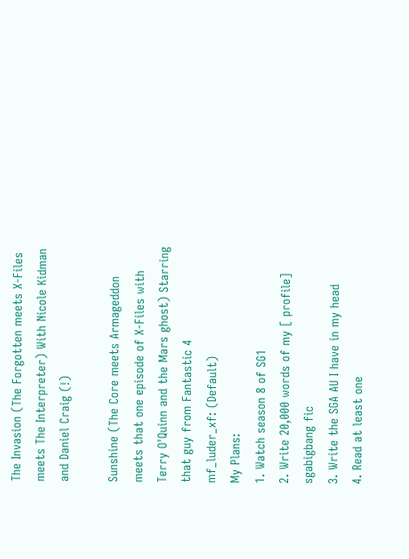The Invasion (The Forgotten meets X-Files meets The Interpreter) With Nicole Kidman and Daniel Craig (!)

Sunshine (The Core meets Armageddon meets that one episode of X-Files with Terry O'Quinn and the Mars ghost) Starring that guy from Fantastic 4
mf_luder_xf: (Default)
My Plans:
1. Watch season 8 of SG1
2. Write 20,000 words of my [ profile] sgabigbang fic
3. Write the SGA AU I have in my head
4. Read at least one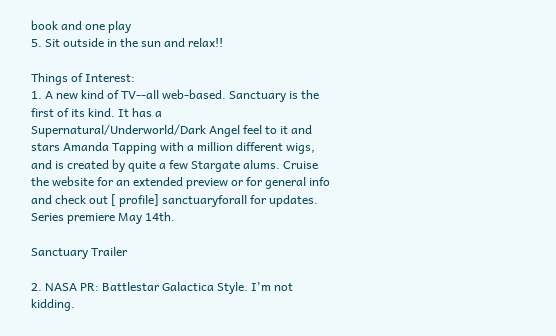book and one play
5. Sit outside in the sun and relax!!

Things of Interest:
1. A new kind of TV--all web-based. Sanctuary is the first of its kind. It has a Supernatural/Underworld/Dark Angel feel to it and stars Amanda Tapping with a million different wigs, and is created by quite a few Stargate alums. Cruise the website for an extended preview or for general info and check out [ profile] sanctuaryforall for updates. Series premiere May 14th.

Sanctuary Trailer

2. NASA PR: Battlestar Galactica Style. I'm not kidding.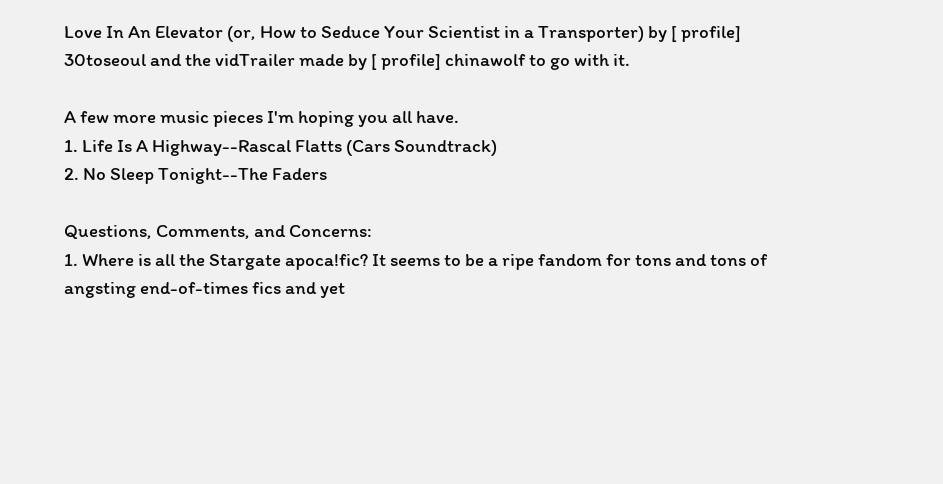Love In An Elevator (or, How to Seduce Your Scientist in a Transporter) by [ profile] 30toseoul and the vidTrailer made by [ profile] chinawolf to go with it.

A few more music pieces I'm hoping you all have.
1. Life Is A Highway--Rascal Flatts (Cars Soundtrack)
2. No Sleep Tonight--The Faders

Questions, Comments, and Concerns:
1. Where is all the Stargate apoca!fic? It seems to be a ripe fandom for tons and tons of angsting end-of-times fics and yet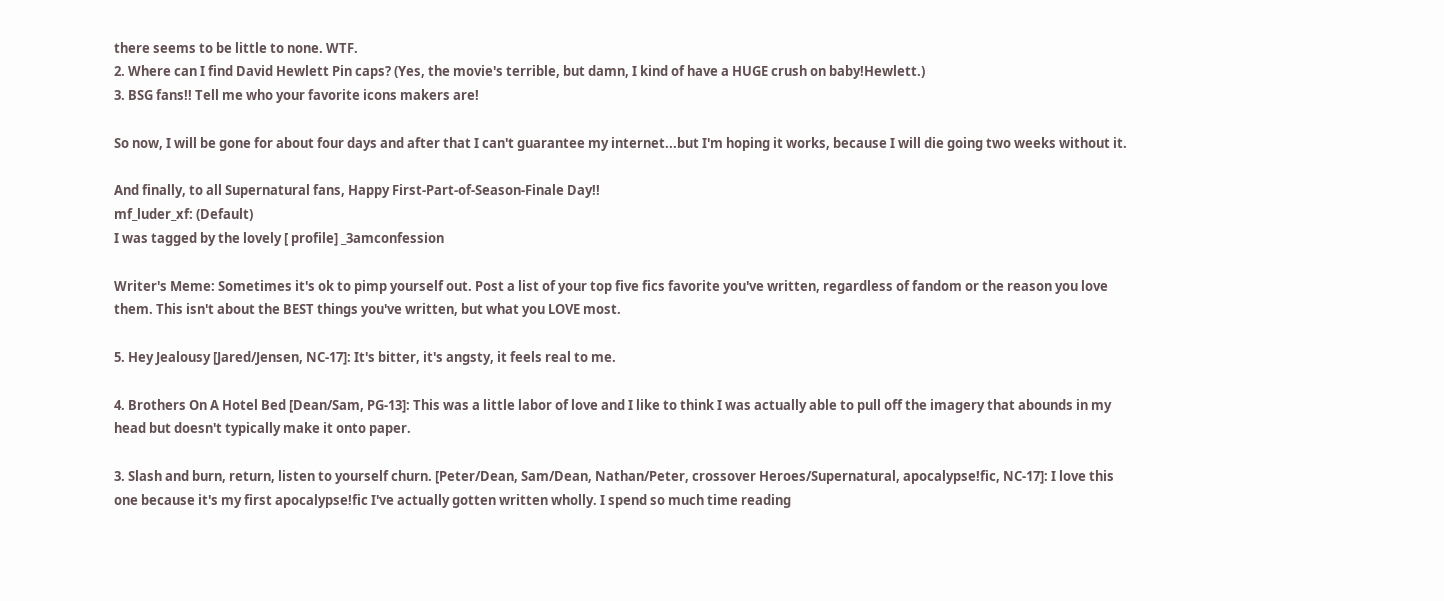there seems to be little to none. WTF.
2. Where can I find David Hewlett Pin caps? (Yes, the movie's terrible, but damn, I kind of have a HUGE crush on baby!Hewlett.)
3. BSG fans!! Tell me who your favorite icons makers are!

So now, I will be gone for about four days and after that I can't guarantee my internet...but I'm hoping it works, because I will die going two weeks without it.

And finally, to all Supernatural fans, Happy First-Part-of-Season-Finale Day!!
mf_luder_xf: (Default)
I was tagged by the lovely [ profile] _3amconfession

Writer's Meme: Sometimes it's ok to pimp yourself out. Post a list of your top five fics favorite you've written, regardless of fandom or the reason you love them. This isn't about the BEST things you've written, but what you LOVE most.

5. Hey Jealousy [Jared/Jensen, NC-17]: It's bitter, it's angsty, it feels real to me.

4. Brothers On A Hotel Bed [Dean/Sam, PG-13]: This was a little labor of love and I like to think I was actually able to pull off the imagery that abounds in my head but doesn't typically make it onto paper.

3. Slash and burn, return, listen to yourself churn. [Peter/Dean, Sam/Dean, Nathan/Peter, crossover Heroes/Supernatural, apocalypse!fic, NC-17]: I love this one because it's my first apocalypse!fic I've actually gotten written wholly. I spend so much time reading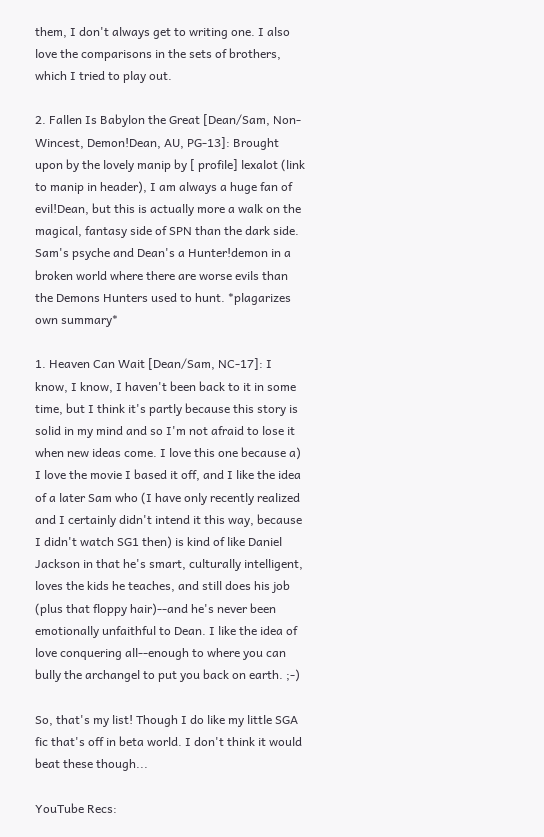them, I don't always get to writing one. I also love the comparisons in the sets of brothers, which I tried to play out.

2. Fallen Is Babylon the Great [Dean/Sam, Non-Wincest, Demon!Dean, AU, PG-13]: Brought upon by the lovely manip by [ profile] lexalot (link to manip in header), I am always a huge fan of evil!Dean, but this is actually more a walk on the magical, fantasy side of SPN than the dark side. Sam's psyche and Dean's a Hunter!demon in a broken world where there are worse evils than the Demons Hunters used to hunt. *plagarizes own summary*

1. Heaven Can Wait [Dean/Sam, NC-17]: I know, I know, I haven't been back to it in some time, but I think it's partly because this story is solid in my mind and so I'm not afraid to lose it when new ideas come. I love this one because a) I love the movie I based it off, and I like the idea of a later Sam who (I have only recently realized and I certainly didn't intend it this way, because I didn't watch SG1 then) is kind of like Daniel Jackson in that he's smart, culturally intelligent, loves the kids he teaches, and still does his job (plus that floppy hair)--and he's never been emotionally unfaithful to Dean. I like the idea of love conquering all--enough to where you can bully the archangel to put you back on earth. ;-)

So, that's my list! Though I do like my little SGA fic that's off in beta world. I don't think it would beat these though...

YouTube Recs: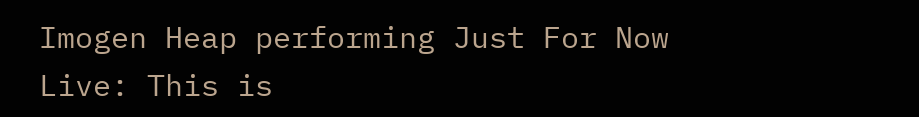Imogen Heap performing Just For Now Live: This is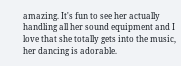amazing. It's fun to see her actually handling all her sound equipment and I love that she totally gets into the music, her dancing is adorable.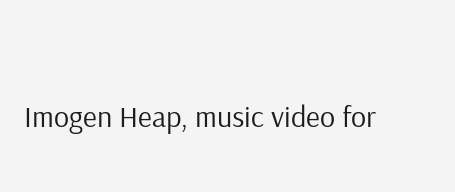Imogen Heap, music video for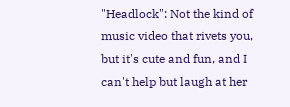"Headlock": Not the kind of music video that rivets you, but it's cute and fun, and I can't help but laugh at her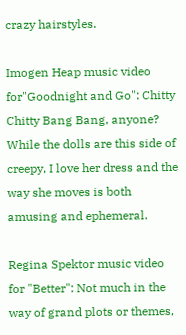crazy hairstyles.

Imogen Heap music video for"Goodnight and Go": Chitty Chitty Bang Bang, anyone? While the dolls are this side of creepy, I love her dress and the way she moves is both amusing and ephemeral.

Regina Spektor music video for "Better": Not much in the way of grand plots or themes,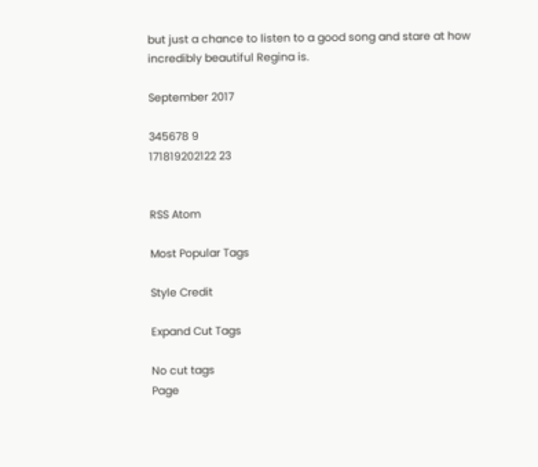but just a chance to listen to a good song and stare at how incredibly beautiful Regina is.

September 2017

345678 9
171819202122 23


RSS Atom

Most Popular Tags

Style Credit

Expand Cut Tags

No cut tags
Page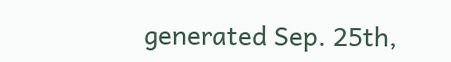generated Sep. 25th,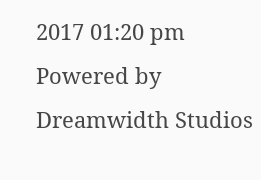2017 01:20 pm
Powered by Dreamwidth Studios